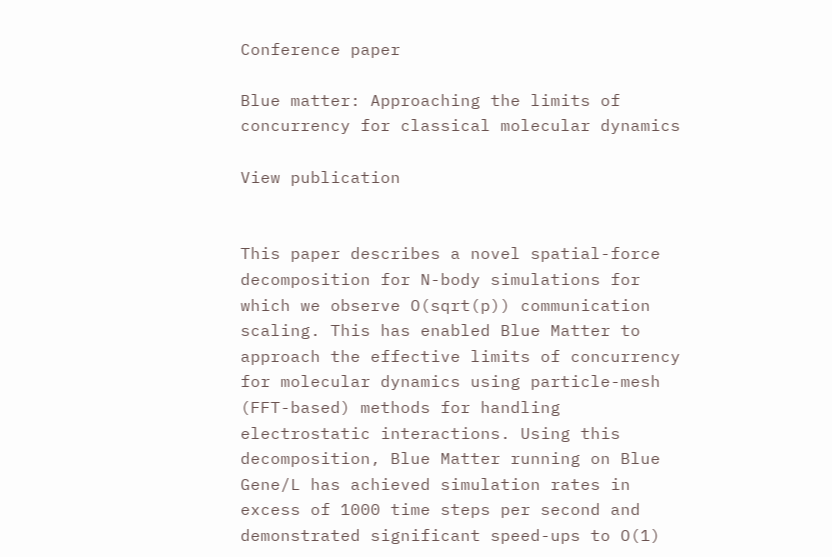Conference paper

Blue matter: Approaching the limits of concurrency for classical molecular dynamics

View publication


This paper describes a novel spatial-force decomposition for N-body simulations for which we observe O(sqrt(p)) communication scaling. This has enabled Blue Matter to approach the effective limits of concurrency for molecular dynamics using particle-mesh (FFT-based) methods for handling electrostatic interactions. Using this decomposition, Blue Matter running on Blue Gene/L has achieved simulation rates in excess of 1000 time steps per second and demonstrated significant speed-ups to O(1)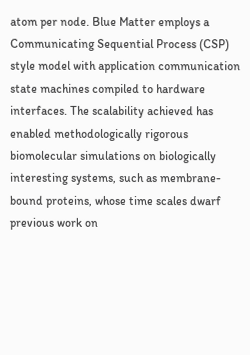atom per node. Blue Matter employs a Communicating Sequential Process (CSP) style model with application communication state machines compiled to hardware interfaces. The scalability achieved has enabled methodologically rigorous biomolecular simulations on biologically interesting systems, such as membrane-bound proteins, whose time scales dwarf previous work on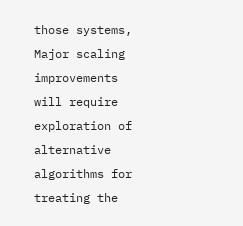those systems, Major scaling improvements will require exploration of alternative algorithms for treating the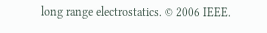long range electrostatics. © 2006 IEEE.